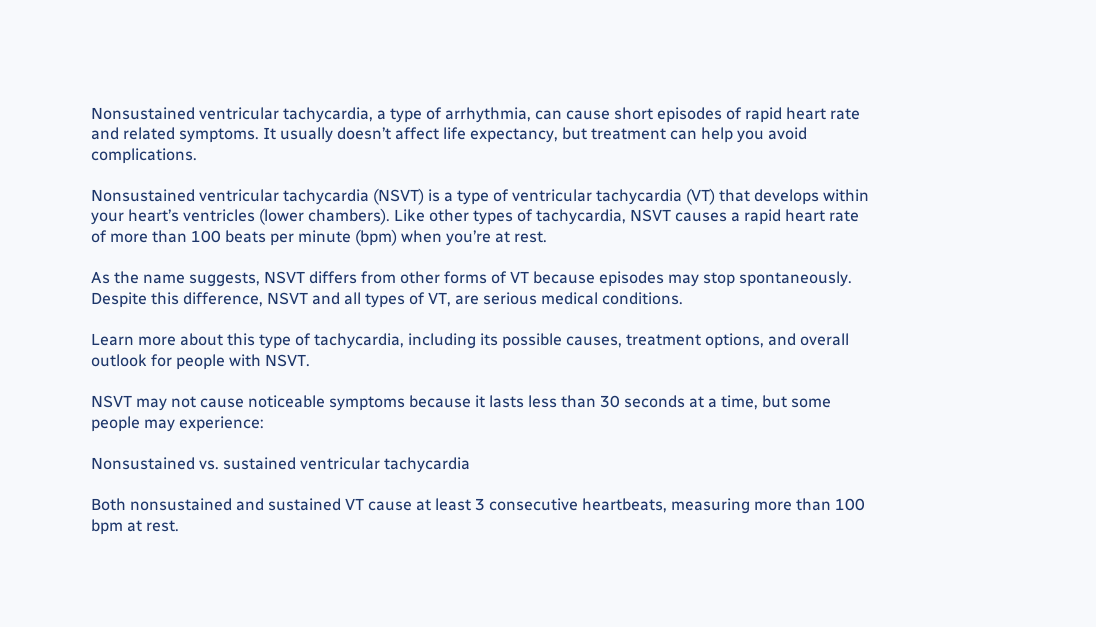Nonsustained ventricular tachycardia, a type of arrhythmia, can cause short episodes of rapid heart rate and related symptoms. It usually doesn’t affect life expectancy, but treatment can help you avoid complications.

Nonsustained ventricular tachycardia (NSVT) is a type of ventricular tachycardia (VT) that develops within your heart’s ventricles (lower chambers). Like other types of tachycardia, NSVT causes a rapid heart rate of more than 100 beats per minute (bpm) when you’re at rest.

As the name suggests, NSVT differs from other forms of VT because episodes may stop spontaneously. Despite this difference, NSVT and all types of VT, are serious medical conditions.

Learn more about this type of tachycardia, including its possible causes, treatment options, and overall outlook for people with NSVT.

NSVT may not cause noticeable symptoms because it lasts less than 30 seconds at a time, but some people may experience:

Nonsustained vs. sustained ventricular tachycardia

Both nonsustained and sustained VT cause at least 3 consecutive heartbeats, measuring more than 100 bpm at rest.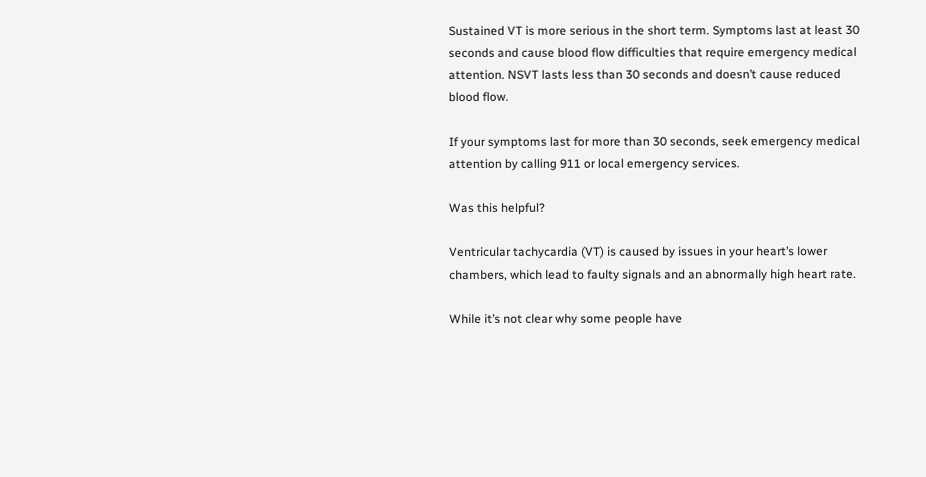Sustained VT is more serious in the short term. Symptoms last at least 30 seconds and cause blood flow difficulties that require emergency medical attention. NSVT lasts less than 30 seconds and doesn’t cause reduced blood flow.

If your symptoms last for more than 30 seconds, seek emergency medical attention by calling 911 or local emergency services.

Was this helpful?

Ventricular tachycardia (VT) is caused by issues in your heart’s lower chambers, which lead to faulty signals and an abnormally high heart rate.

While it’s not clear why some people have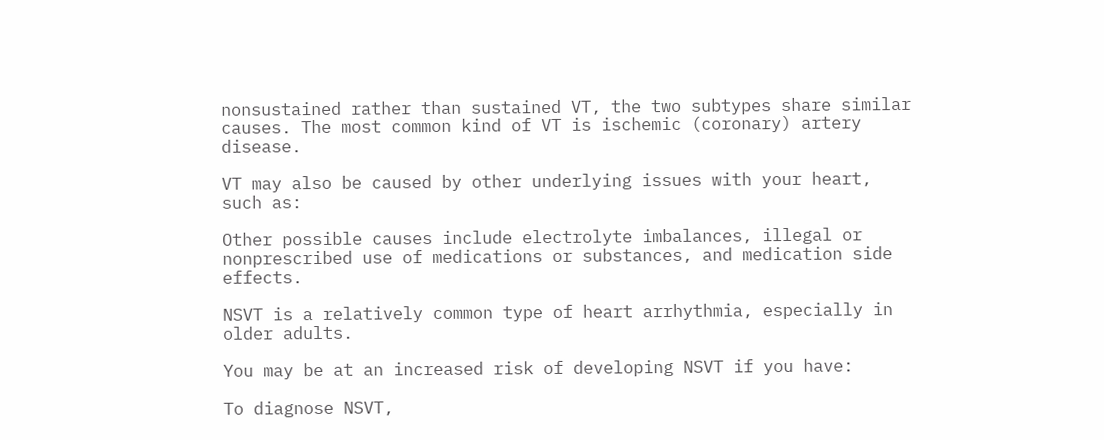nonsustained rather than sustained VT, the two subtypes share similar causes. The most common kind of VT is ischemic (coronary) artery disease.

VT may also be caused by other underlying issues with your heart, such as:

Other possible causes include electrolyte imbalances, illegal or nonprescribed use of medications or substances, and medication side effects.

NSVT is a relatively common type of heart arrhythmia, especially in older adults.

You may be at an increased risk of developing NSVT if you have:

To diagnose NSVT,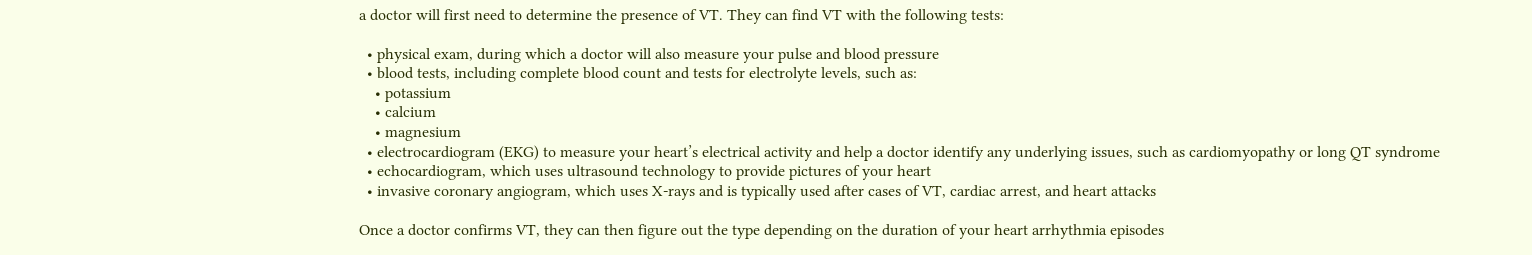a doctor will first need to determine the presence of VT. They can find VT with the following tests:

  • physical exam, during which a doctor will also measure your pulse and blood pressure
  • blood tests, including complete blood count and tests for electrolyte levels, such as:
    • potassium
    • calcium
    • magnesium
  • electrocardiogram (EKG) to measure your heart’s electrical activity and help a doctor identify any underlying issues, such as cardiomyopathy or long QT syndrome
  • echocardiogram, which uses ultrasound technology to provide pictures of your heart
  • invasive coronary angiogram, which uses X-rays and is typically used after cases of VT, cardiac arrest, and heart attacks

Once a doctor confirms VT, they can then figure out the type depending on the duration of your heart arrhythmia episodes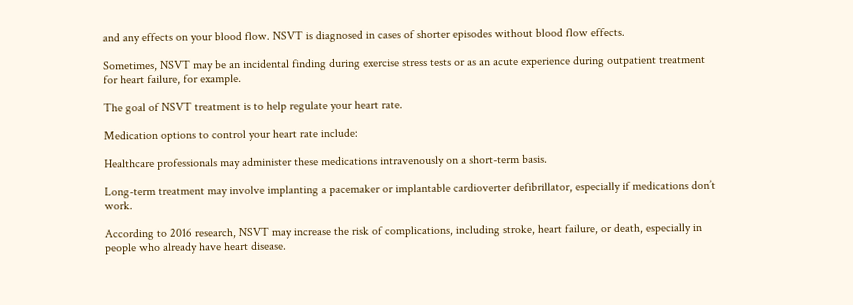and any effects on your blood flow. NSVT is diagnosed in cases of shorter episodes without blood flow effects.

Sometimes, NSVT may be an incidental finding during exercise stress tests or as an acute experience during outpatient treatment for heart failure, for example.

The goal of NSVT treatment is to help regulate your heart rate.

Medication options to control your heart rate include:

Healthcare professionals may administer these medications intravenously on a short-term basis.

Long-term treatment may involve implanting a pacemaker or implantable cardioverter defibrillator, especially if medications don’t work.

According to 2016 research, NSVT may increase the risk of complications, including stroke, heart failure, or death, especially in people who already have heart disease.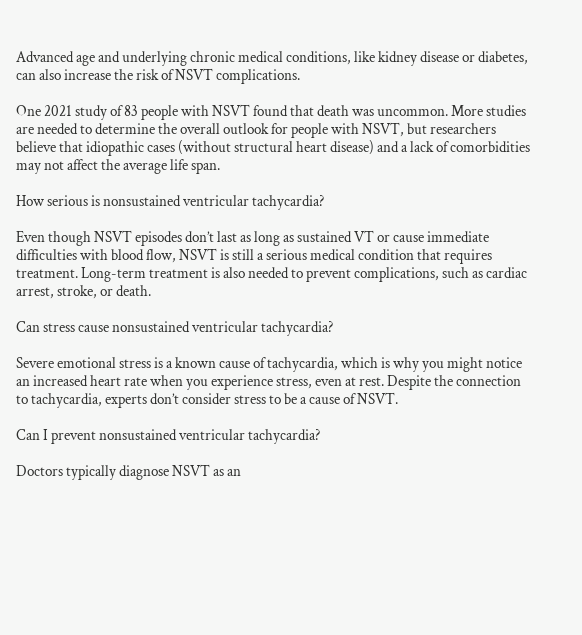Advanced age and underlying chronic medical conditions, like kidney disease or diabetes, can also increase the risk of NSVT complications.

One 2021 study of 83 people with NSVT found that death was uncommon. More studies are needed to determine the overall outlook for people with NSVT, but researchers believe that idiopathic cases (without structural heart disease) and a lack of comorbidities may not affect the average life span.

How serious is nonsustained ventricular tachycardia?

Even though NSVT episodes don’t last as long as sustained VT or cause immediate difficulties with blood flow, NSVT is still a serious medical condition that requires treatment. Long-term treatment is also needed to prevent complications, such as cardiac arrest, stroke, or death.

Can stress cause nonsustained ventricular tachycardia?

Severe emotional stress is a known cause of tachycardia, which is why you might notice an increased heart rate when you experience stress, even at rest. Despite the connection to tachycardia, experts don’t consider stress to be a cause of NSVT.

Can I prevent nonsustained ventricular tachycardia?

Doctors typically diagnose NSVT as an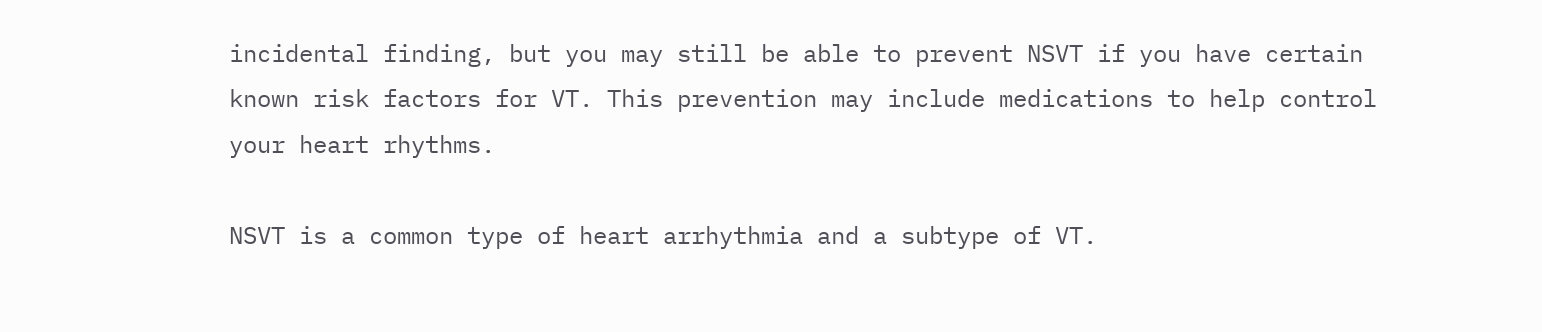incidental finding, but you may still be able to prevent NSVT if you have certain known risk factors for VT. This prevention may include medications to help control your heart rhythms.

NSVT is a common type of heart arrhythmia and a subtype of VT.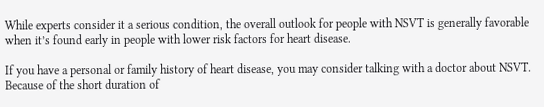While experts consider it a serious condition, the overall outlook for people with NSVT is generally favorable when it’s found early in people with lower risk factors for heart disease.

If you have a personal or family history of heart disease, you may consider talking with a doctor about NSVT. Because of the short duration of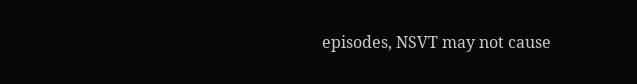episodes, NSVT may not cause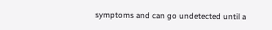symptoms and can go undetected until a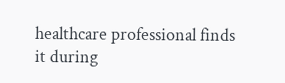healthcare professional finds it during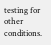testing for other conditions.